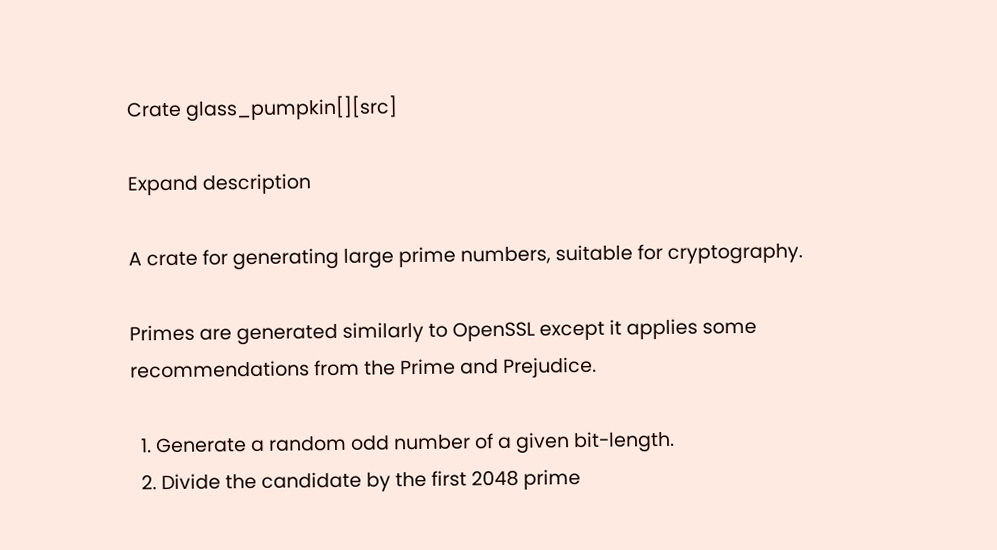Crate glass_pumpkin[][src]

Expand description

A crate for generating large prime numbers, suitable for cryptography.

Primes are generated similarly to OpenSSL except it applies some recommendations from the Prime and Prejudice.

  1. Generate a random odd number of a given bit-length.
  2. Divide the candidate by the first 2048 prime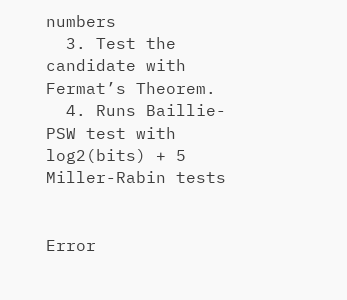numbers
  3. Test the candidate with Fermat’s Theorem.
  4. Runs Baillie-PSW test with log2(bits) + 5 Miller-Rabin tests


Error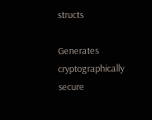structs

Generates cryptographically secure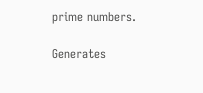prime numbers.

Generates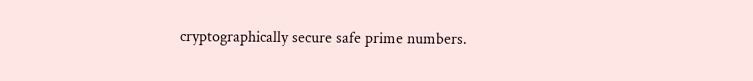cryptographically secure safe prime numbers.